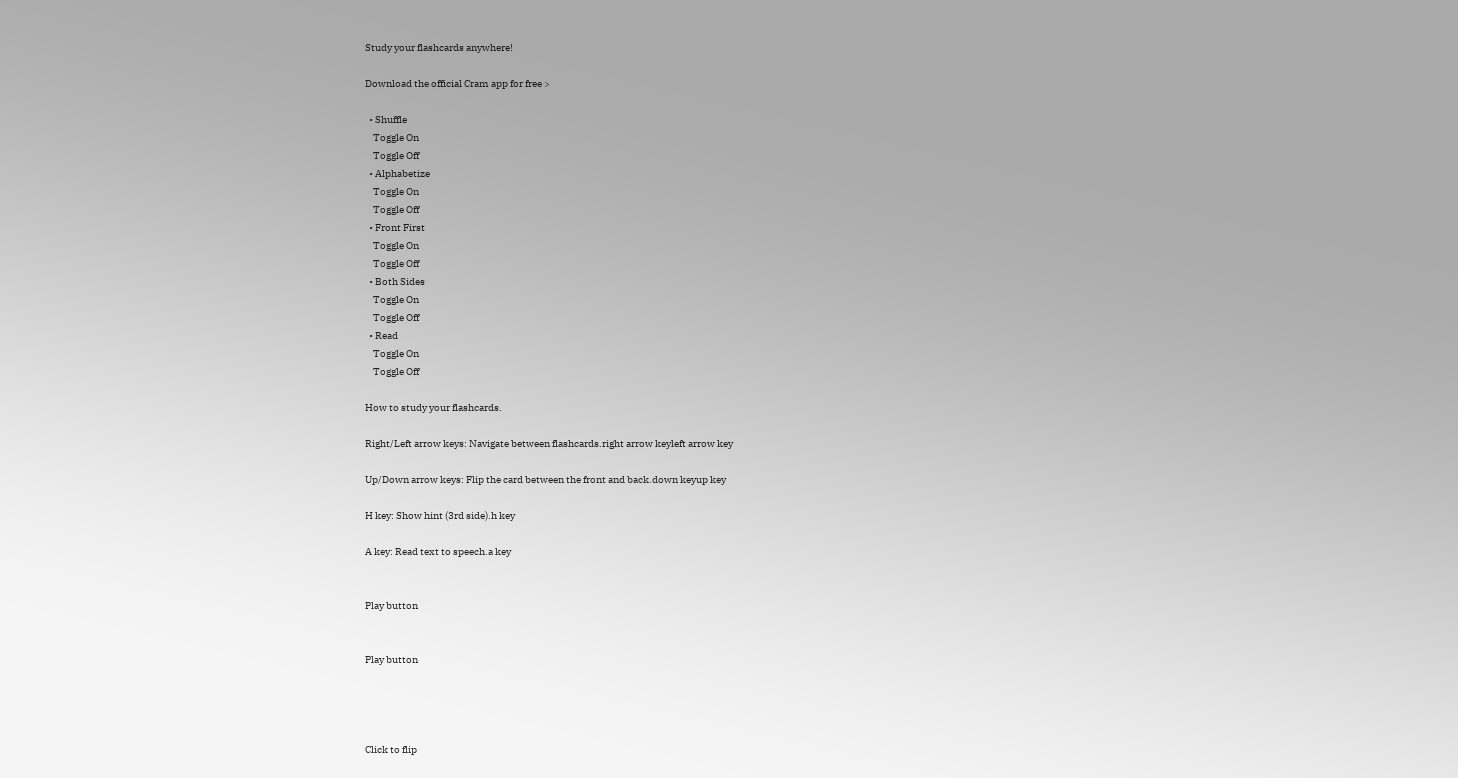Study your flashcards anywhere!

Download the official Cram app for free >

  • Shuffle
    Toggle On
    Toggle Off
  • Alphabetize
    Toggle On
    Toggle Off
  • Front First
    Toggle On
    Toggle Off
  • Both Sides
    Toggle On
    Toggle Off
  • Read
    Toggle On
    Toggle Off

How to study your flashcards.

Right/Left arrow keys: Navigate between flashcards.right arrow keyleft arrow key

Up/Down arrow keys: Flip the card between the front and back.down keyup key

H key: Show hint (3rd side).h key

A key: Read text to speech.a key


Play button


Play button




Click to flip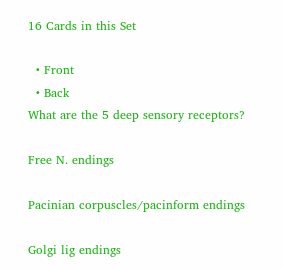16 Cards in this Set

  • Front
  • Back
What are the 5 deep sensory receptors?

Free N. endings

Pacinian corpuscles/pacinform endings

Golgi lig endings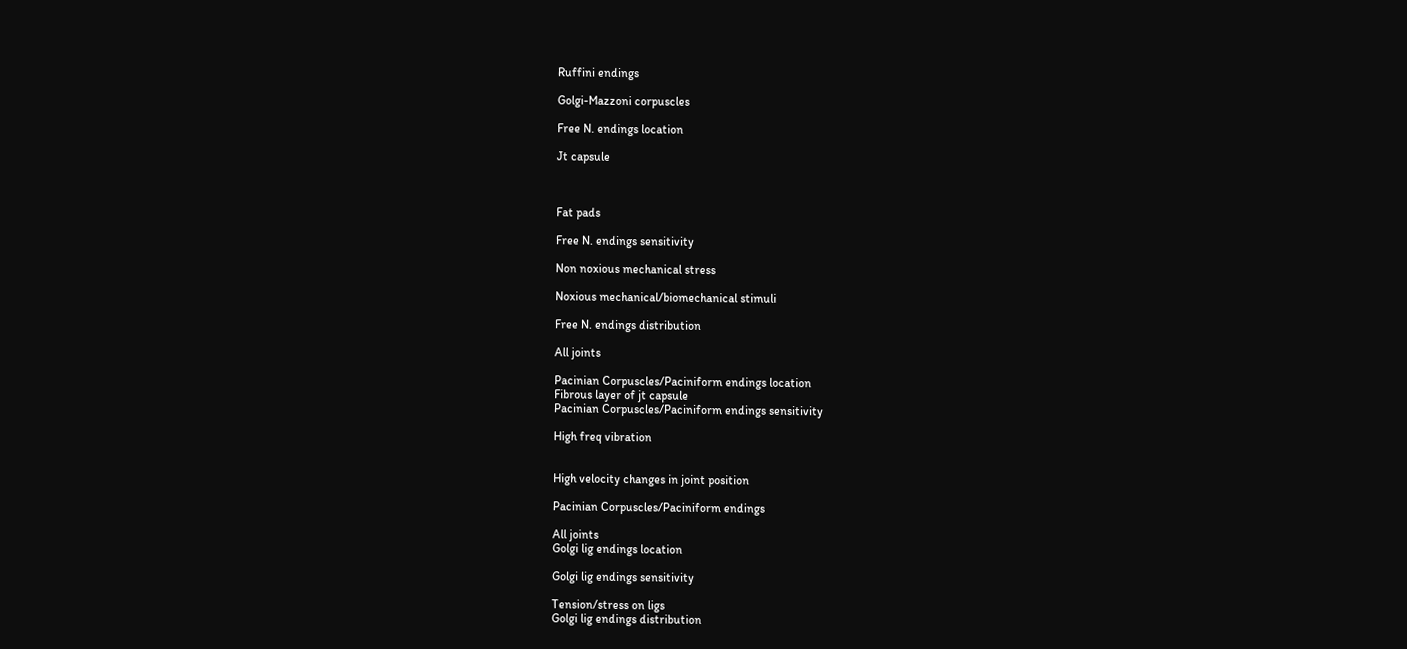Ruffini endings

Golgi-Mazzoni corpuscles

Free N. endings location

Jt capsule



Fat pads

Free N. endings sensitivity

Non noxious mechanical stress

Noxious mechanical/biomechanical stimuli

Free N. endings distribution

All joints

Pacinian Corpuscles/Paciniform endings location
Fibrous layer of jt capsule
Pacinian Corpuscles/Paciniform endings sensitivity

High freq vibration


High velocity changes in joint position

Pacinian Corpuscles/Paciniform endings

All joints
Golgi lig endings location

Golgi lig endings sensitivity

Tension/stress on ligs
Golgi lig endings distribution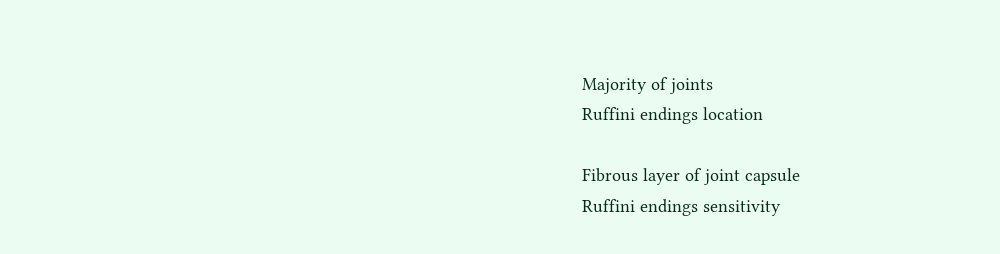Majority of joints
Ruffini endings location

Fibrous layer of joint capsule
Ruffini endings sensitivity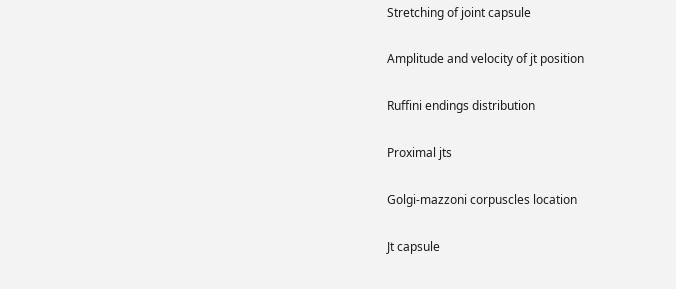Stretching of joint capsule

Amplitude and velocity of jt position

Ruffini endings distribution

Proximal jts

Golgi-mazzoni corpuscles location

Jt capsule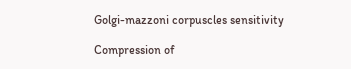Golgi-mazzoni corpuscles sensitivity

Compression of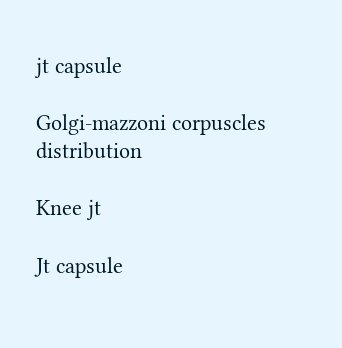jt capsule

Golgi-mazzoni corpuscles distribution

Knee jt

Jt capsule